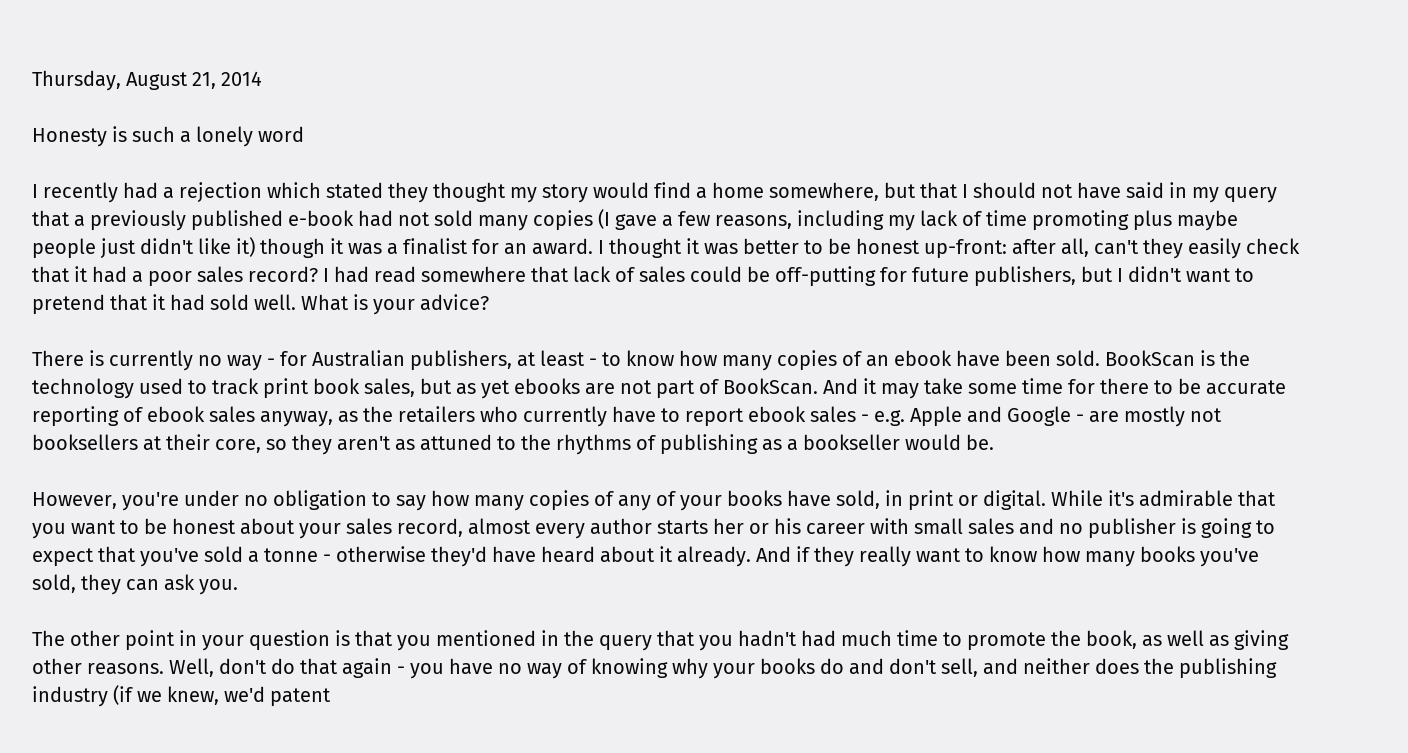Thursday, August 21, 2014

Honesty is such a lonely word

I recently had a rejection which stated they thought my story would find a home somewhere, but that I should not have said in my query that a previously published e-book had not sold many copies (I gave a few reasons, including my lack of time promoting plus maybe people just didn't like it) though it was a finalist for an award. I thought it was better to be honest up-front: after all, can't they easily check that it had a poor sales record? I had read somewhere that lack of sales could be off-putting for future publishers, but I didn't want to pretend that it had sold well. What is your advice?

There is currently no way - for Australian publishers, at least - to know how many copies of an ebook have been sold. BookScan is the technology used to track print book sales, but as yet ebooks are not part of BookScan. And it may take some time for there to be accurate reporting of ebook sales anyway, as the retailers who currently have to report ebook sales - e.g. Apple and Google - are mostly not booksellers at their core, so they aren't as attuned to the rhythms of publishing as a bookseller would be.

However, you're under no obligation to say how many copies of any of your books have sold, in print or digital. While it's admirable that you want to be honest about your sales record, almost every author starts her or his career with small sales and no publisher is going to expect that you've sold a tonne - otherwise they'd have heard about it already. And if they really want to know how many books you've sold, they can ask you.

The other point in your question is that you mentioned in the query that you hadn't had much time to promote the book, as well as giving other reasons. Well, don't do that again - you have no way of knowing why your books do and don't sell, and neither does the publishing industry (if we knew, we'd patent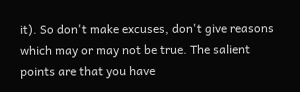it). So don't make excuses, don't give reasons which may or may not be true. The salient points are that you have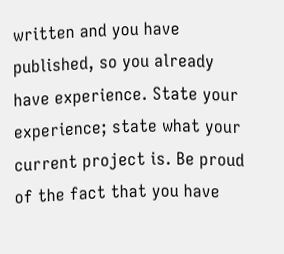written and you have published, so you already have experience. State your experience; state what your current project is. Be proud of the fact that you have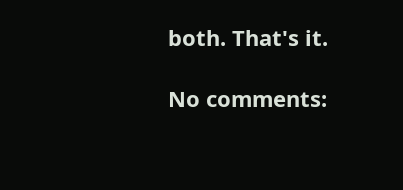both. That's it.

No comments: